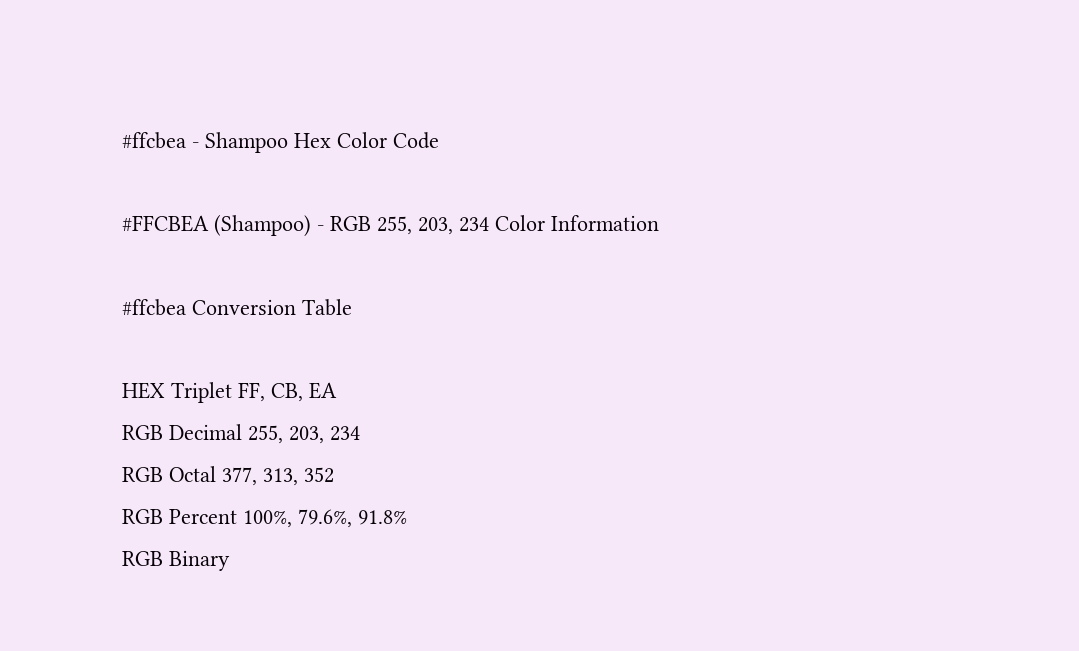#ffcbea - Shampoo Hex Color Code

#FFCBEA (Shampoo) - RGB 255, 203, 234 Color Information

#ffcbea Conversion Table

HEX Triplet FF, CB, EA
RGB Decimal 255, 203, 234
RGB Octal 377, 313, 352
RGB Percent 100%, 79.6%, 91.8%
RGB Binary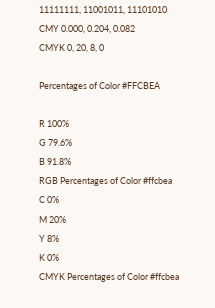11111111, 11001011, 11101010
CMY 0.000, 0.204, 0.082
CMYK 0, 20, 8, 0

Percentages of Color #FFCBEA

R 100%
G 79.6%
B 91.8%
RGB Percentages of Color #ffcbea
C 0%
M 20%
Y 8%
K 0%
CMYK Percentages of Color #ffcbea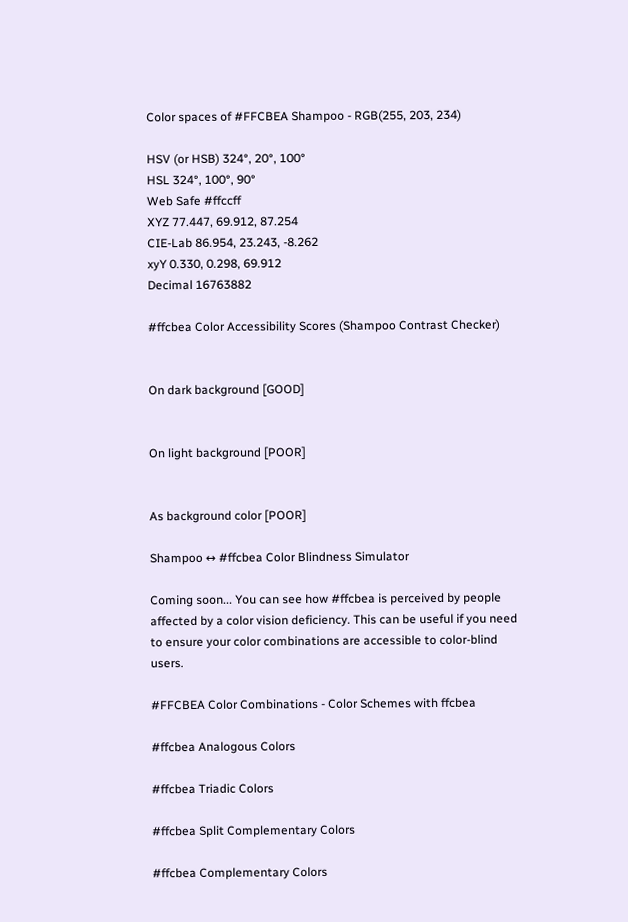Color spaces of #FFCBEA Shampoo - RGB(255, 203, 234)

HSV (or HSB) 324°, 20°, 100°
HSL 324°, 100°, 90°
Web Safe #ffccff
XYZ 77.447, 69.912, 87.254
CIE-Lab 86.954, 23.243, -8.262
xyY 0.330, 0.298, 69.912
Decimal 16763882

#ffcbea Color Accessibility Scores (Shampoo Contrast Checker)


On dark background [GOOD]


On light background [POOR]


As background color [POOR]

Shampoo ↔ #ffcbea Color Blindness Simulator

Coming soon... You can see how #ffcbea is perceived by people affected by a color vision deficiency. This can be useful if you need to ensure your color combinations are accessible to color-blind users.

#FFCBEA Color Combinations - Color Schemes with ffcbea

#ffcbea Analogous Colors

#ffcbea Triadic Colors

#ffcbea Split Complementary Colors

#ffcbea Complementary Colors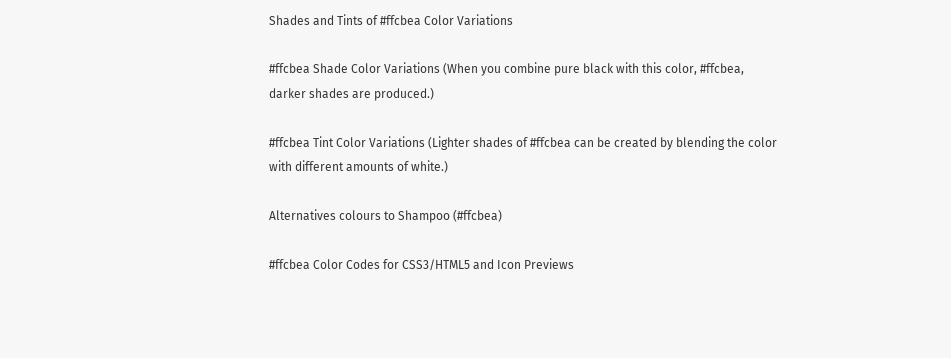Shades and Tints of #ffcbea Color Variations

#ffcbea Shade Color Variations (When you combine pure black with this color, #ffcbea, darker shades are produced.)

#ffcbea Tint Color Variations (Lighter shades of #ffcbea can be created by blending the color with different amounts of white.)

Alternatives colours to Shampoo (#ffcbea)

#ffcbea Color Codes for CSS3/HTML5 and Icon Previews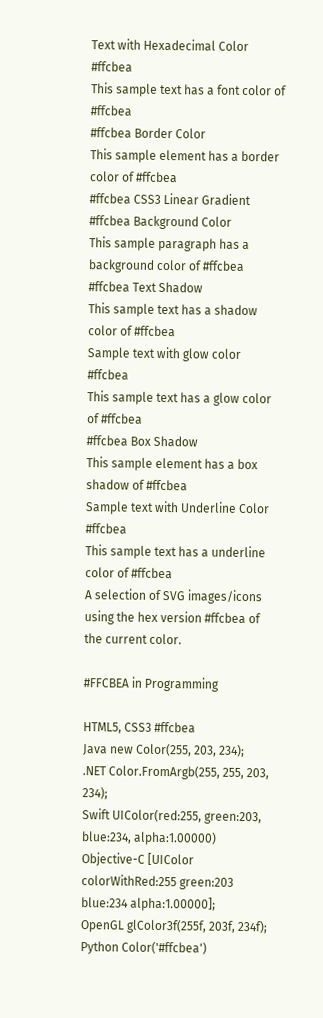Text with Hexadecimal Color #ffcbea
This sample text has a font color of #ffcbea
#ffcbea Border Color
This sample element has a border color of #ffcbea
#ffcbea CSS3 Linear Gradient
#ffcbea Background Color
This sample paragraph has a background color of #ffcbea
#ffcbea Text Shadow
This sample text has a shadow color of #ffcbea
Sample text with glow color #ffcbea
This sample text has a glow color of #ffcbea
#ffcbea Box Shadow
This sample element has a box shadow of #ffcbea
Sample text with Underline Color #ffcbea
This sample text has a underline color of #ffcbea
A selection of SVG images/icons using the hex version #ffcbea of the current color.

#FFCBEA in Programming

HTML5, CSS3 #ffcbea
Java new Color(255, 203, 234);
.NET Color.FromArgb(255, 255, 203, 234);
Swift UIColor(red:255, green:203, blue:234, alpha:1.00000)
Objective-C [UIColor colorWithRed:255 green:203 blue:234 alpha:1.00000];
OpenGL glColor3f(255f, 203f, 234f);
Python Color('#ffcbea')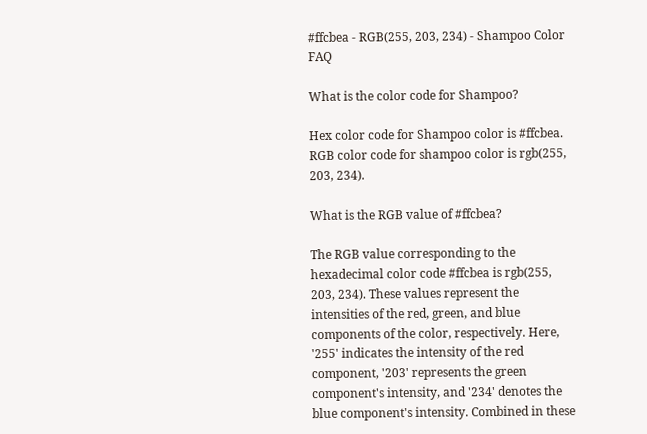#ffcbea - RGB(255, 203, 234) - Shampoo Color FAQ

What is the color code for Shampoo?

Hex color code for Shampoo color is #ffcbea. RGB color code for shampoo color is rgb(255, 203, 234).

What is the RGB value of #ffcbea?

The RGB value corresponding to the hexadecimal color code #ffcbea is rgb(255, 203, 234). These values represent the intensities of the red, green, and blue components of the color, respectively. Here, '255' indicates the intensity of the red component, '203' represents the green component's intensity, and '234' denotes the blue component's intensity. Combined in these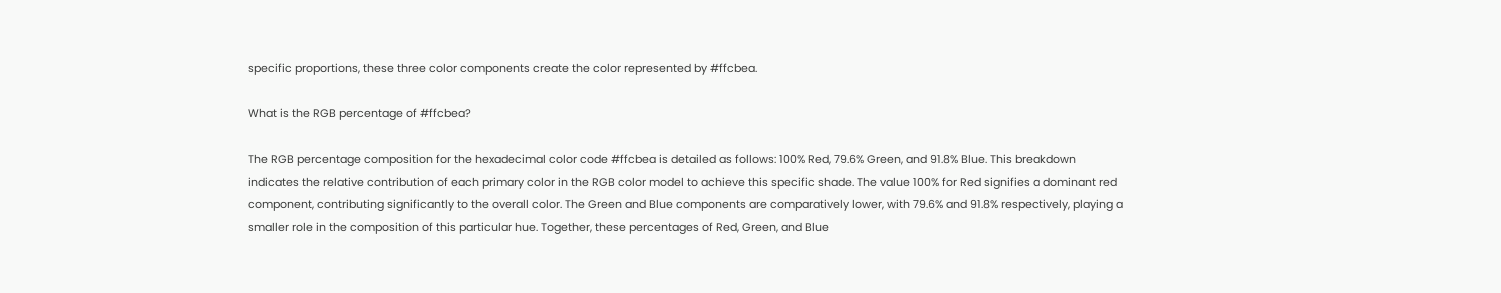specific proportions, these three color components create the color represented by #ffcbea.

What is the RGB percentage of #ffcbea?

The RGB percentage composition for the hexadecimal color code #ffcbea is detailed as follows: 100% Red, 79.6% Green, and 91.8% Blue. This breakdown indicates the relative contribution of each primary color in the RGB color model to achieve this specific shade. The value 100% for Red signifies a dominant red component, contributing significantly to the overall color. The Green and Blue components are comparatively lower, with 79.6% and 91.8% respectively, playing a smaller role in the composition of this particular hue. Together, these percentages of Red, Green, and Blue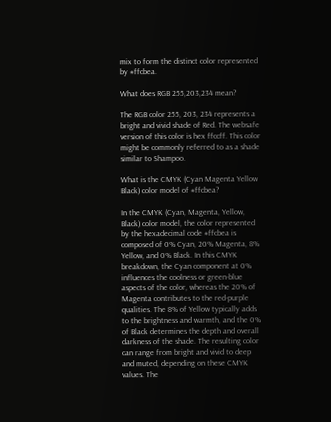mix to form the distinct color represented by #ffcbea.

What does RGB 255,203,234 mean?

The RGB color 255, 203, 234 represents a bright and vivid shade of Red. The websafe version of this color is hex ffccff. This color might be commonly referred to as a shade similar to Shampoo.

What is the CMYK (Cyan Magenta Yellow Black) color model of #ffcbea?

In the CMYK (Cyan, Magenta, Yellow, Black) color model, the color represented by the hexadecimal code #ffcbea is composed of 0% Cyan, 20% Magenta, 8% Yellow, and 0% Black. In this CMYK breakdown, the Cyan component at 0% influences the coolness or green-blue aspects of the color, whereas the 20% of Magenta contributes to the red-purple qualities. The 8% of Yellow typically adds to the brightness and warmth, and the 0% of Black determines the depth and overall darkness of the shade. The resulting color can range from bright and vivid to deep and muted, depending on these CMYK values. The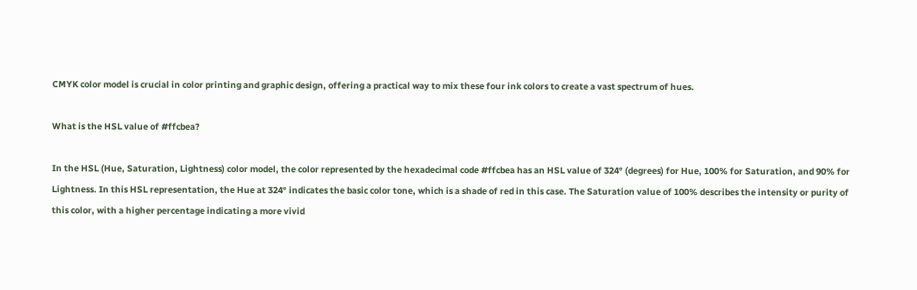CMYK color model is crucial in color printing and graphic design, offering a practical way to mix these four ink colors to create a vast spectrum of hues.

What is the HSL value of #ffcbea?

In the HSL (Hue, Saturation, Lightness) color model, the color represented by the hexadecimal code #ffcbea has an HSL value of 324° (degrees) for Hue, 100% for Saturation, and 90% for Lightness. In this HSL representation, the Hue at 324° indicates the basic color tone, which is a shade of red in this case. The Saturation value of 100% describes the intensity or purity of this color, with a higher percentage indicating a more vivid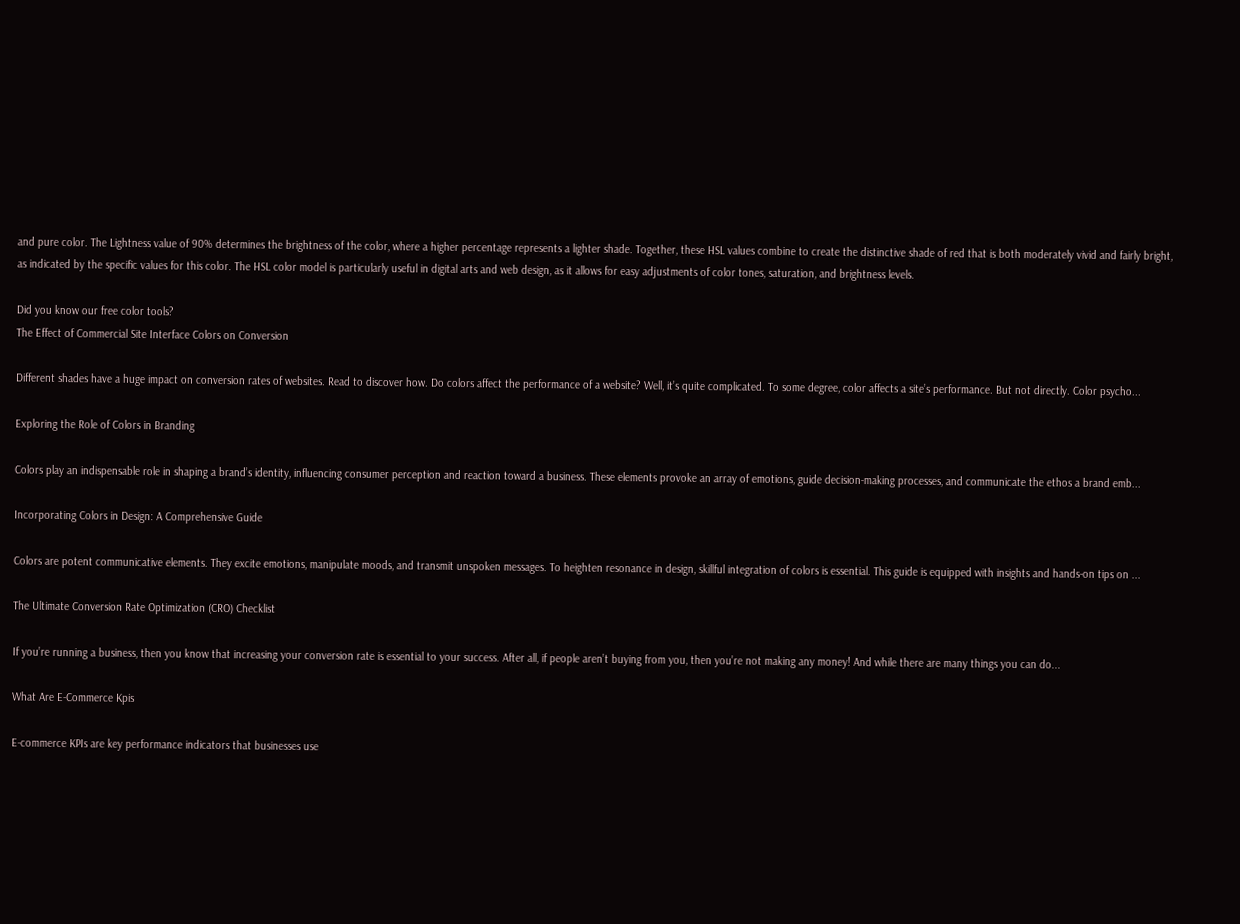and pure color. The Lightness value of 90% determines the brightness of the color, where a higher percentage represents a lighter shade. Together, these HSL values combine to create the distinctive shade of red that is both moderately vivid and fairly bright, as indicated by the specific values for this color. The HSL color model is particularly useful in digital arts and web design, as it allows for easy adjustments of color tones, saturation, and brightness levels.

Did you know our free color tools?
The Effect of Commercial Site Interface Colors on Conversion

Different shades have a huge impact on conversion rates of websites. Read to discover how. Do colors affect the performance of a website? Well, it’s quite complicated. To some degree, color affects a site’s performance. But not directly. Color psycho...

Exploring the Role of Colors in Branding

Colors play an indispensable role in shaping a brand’s identity, influencing consumer perception and reaction toward a business. These elements provoke an array of emotions, guide decision-making processes, and communicate the ethos a brand emb...

Incorporating Colors in Design: A Comprehensive Guide

Colors are potent communicative elements. They excite emotions, manipulate moods, and transmit unspoken messages. To heighten resonance in design, skillful integration of colors is essential. This guide is equipped with insights and hands-on tips on ...

The Ultimate Conversion Rate Optimization (CRO) Checklist

If you’re running a business, then you know that increasing your conversion rate is essential to your success. After all, if people aren’t buying from you, then you’re not making any money! And while there are many things you can do...

What Are E-Commerce Kpis

E-commerce KPIs are key performance indicators that businesses use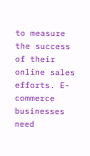to measure the success of their online sales efforts. E-commerce businesses need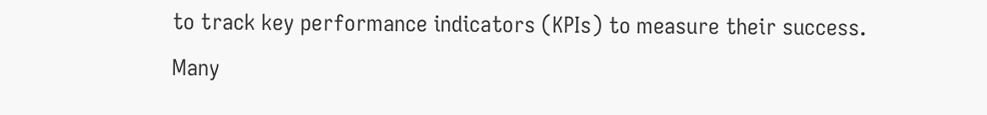to track key performance indicators (KPIs) to measure their success. Many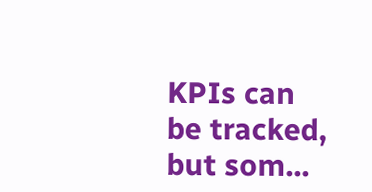KPIs can be tracked, but som...